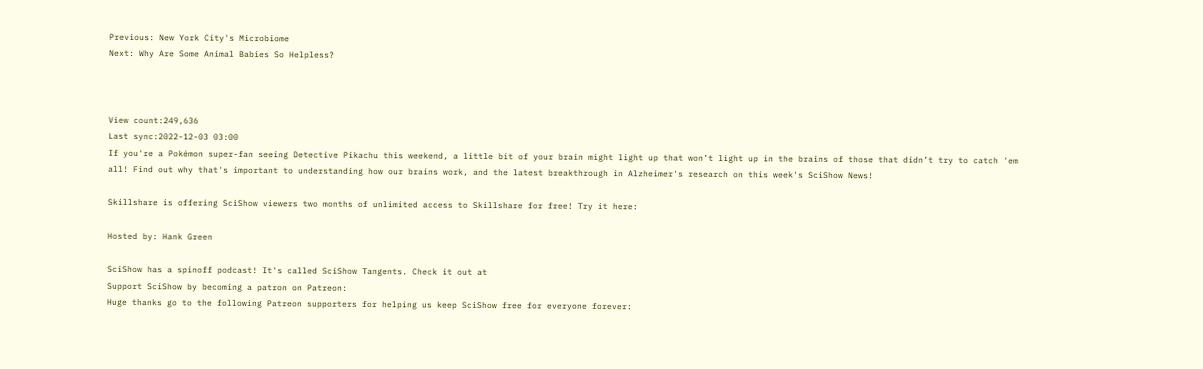Previous: New York City's Microbiome
Next: Why Are Some Animal Babies So Helpless?



View count:249,636
Last sync:2022-12-03 03:00
If you're a Pokémon super-fan seeing Detective Pikachu this weekend, a little bit of your brain might light up that won’t light up in the brains of those that didn’t try to catch 'em all! Find out why that's important to understanding how our brains work, and the latest breakthrough in Alzheimer's research on this week's SciShow News!

Skillshare is offering SciShow viewers two months of unlimited access to Skillshare for free! Try it here:

Hosted by: Hank Green

SciShow has a spinoff podcast! It's called SciShow Tangents. Check it out at
Support SciShow by becoming a patron on Patreon:
Huge thanks go to the following Patreon supporters for helping us keep SciShow free for everyone forever: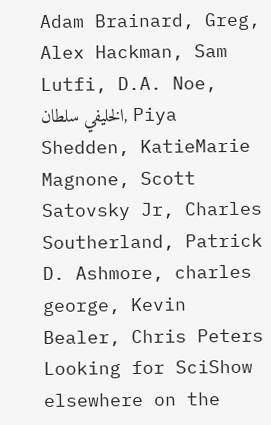Adam Brainard, Greg, Alex Hackman, Sam Lutfi, D.A. Noe, الخليفي سلطان, Piya Shedden, KatieMarie Magnone, Scott Satovsky Jr, Charles Southerland, Patrick D. Ashmore, charles george, Kevin Bealer, Chris Peters
Looking for SciShow elsewhere on the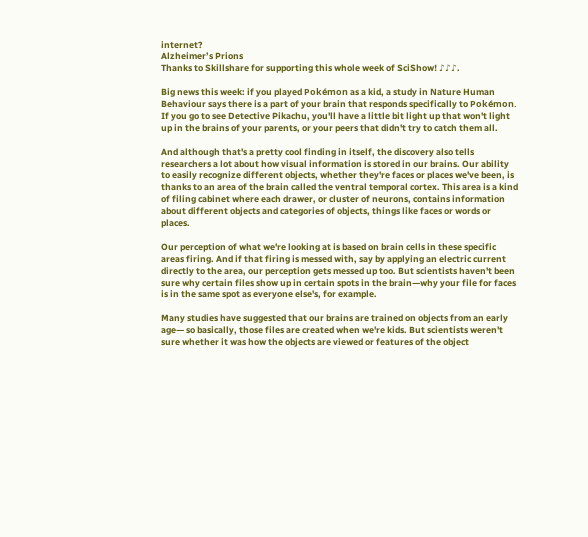internet?
Alzheimer’s Prions
Thanks to Skillshare for supporting this whole week of SciShow! ♪♪♪.

Big news this week: if you played Pokémon as a kid, a study in Nature Human Behaviour says there is a part of your brain that responds specifically to Pokémon. If you go to see Detective Pikachu, you'll have a little bit light up that won't light up in the brains of your parents, or your peers that didn't try to catch them all.

And although that's a pretty cool finding in itself, the discovery also tells researchers a lot about how visual information is stored in our brains. Our ability to easily recognize different objects, whether they're faces or places we've been, is thanks to an area of the brain called the ventral temporal cortex. This area is a kind of filing cabinet where each drawer, or cluster of neurons, contains information about different objects and categories of objects, things like faces or words or places.

Our perception of what we're looking at is based on brain cells in these specific areas firing. And if that firing is messed with, say by applying an electric current directly to the area, our perception gets messed up too. But scientists haven't been sure why certain files show up in certain spots in the brain—why your file for faces is in the same spot as everyone else's, for example.

Many studies have suggested that our brains are trained on objects from an early age— so basically, those files are created when we're kids. But scientists weren't sure whether it was how the objects are viewed or features of the object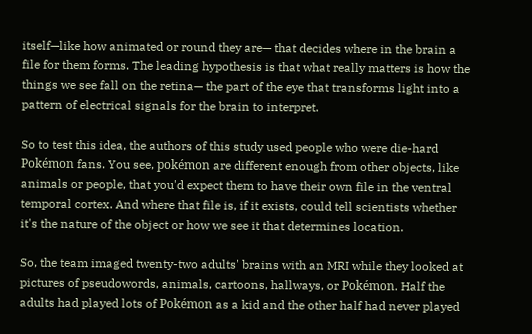itself—like how animated or round they are— that decides where in the brain a file for them forms. The leading hypothesis is that what really matters is how the things we see fall on the retina— the part of the eye that transforms light into a pattern of electrical signals for the brain to interpret.

So to test this idea, the authors of this study used people who were die-hard Pokémon fans. You see, pokémon are different enough from other objects, like animals or people, that you'd expect them to have their own file in the ventral temporal cortex. And where that file is, if it exists, could tell scientists whether it's the nature of the object or how we see it that determines location.

So, the team imaged twenty-two adults' brains with an MRI while they looked at pictures of pseudowords, animals, cartoons, hallways, or Pokémon. Half the adults had played lots of Pokémon as a kid and the other half had never played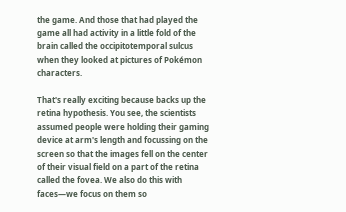the game. And those that had played the game all had activity in a little fold of the brain called the occipitotemporal sulcus when they looked at pictures of Pokémon characters.

That's really exciting because backs up the retina hypothesis. You see, the scientists assumed people were holding their gaming device at arm's length and focussing on the screen so that the images fell on the center of their visual field on a part of the retina called the fovea. We also do this with faces—we focus on them so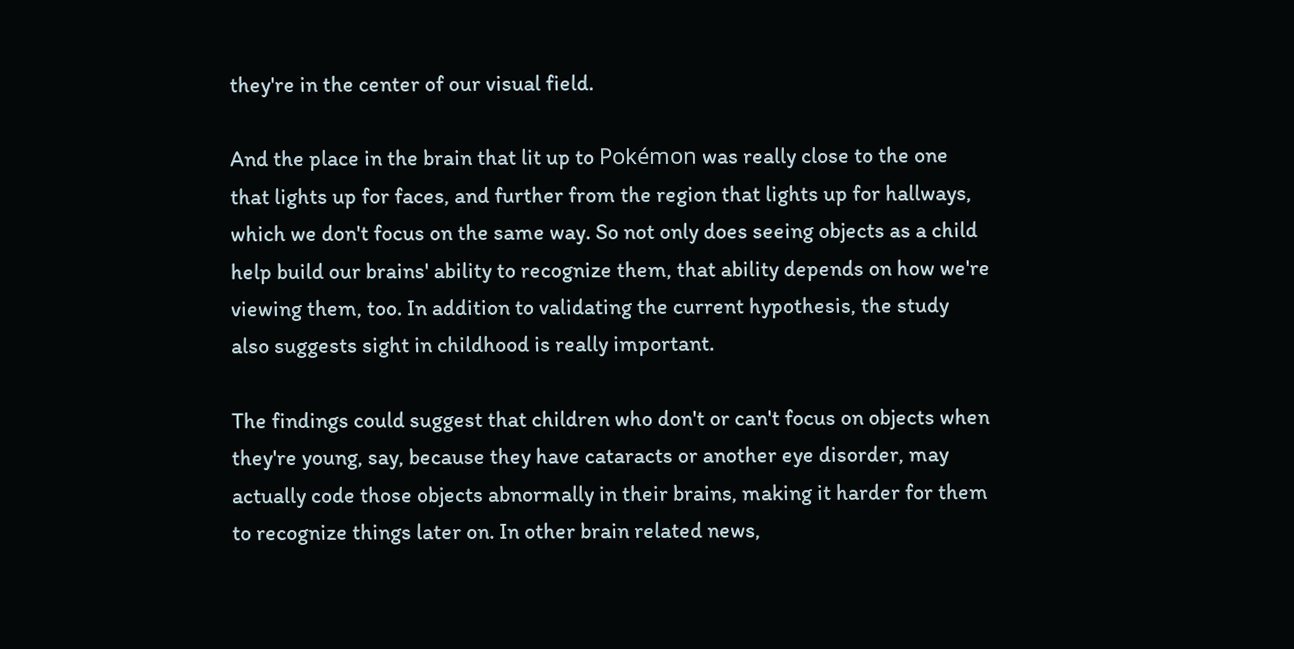they're in the center of our visual field.

And the place in the brain that lit up to Pokémon was really close to the one that lights up for faces, and further from the region that lights up for hallways, which we don't focus on the same way. So not only does seeing objects as a child help build our brains' ability to recognize them, that ability depends on how we're viewing them, too. In addition to validating the current hypothesis, the study also suggests sight in childhood is really important.

The findings could suggest that children who don't or can't focus on objects when they're young, say, because they have cataracts or another eye disorder, may actually code those objects abnormally in their brains, making it harder for them to recognize things later on. In other brain related news,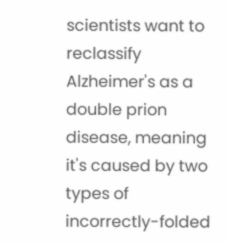scientists want to reclassify Alzheimer's as a double prion disease, meaning it's caused by two types of incorrectly-folded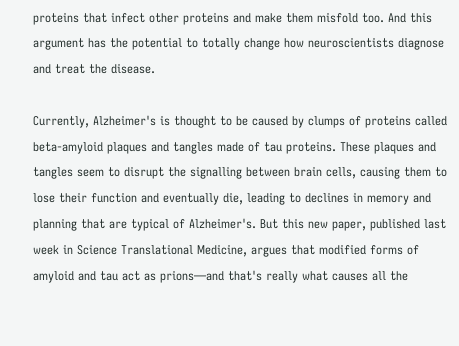proteins that infect other proteins and make them misfold too. And this argument has the potential to totally change how neuroscientists diagnose and treat the disease.

Currently, Alzheimer's is thought to be caused by clumps of proteins called beta-amyloid plaques and tangles made of tau proteins. These plaques and tangles seem to disrupt the signalling between brain cells, causing them to lose their function and eventually die, leading to declines in memory and planning that are typical of Alzheimer's. But this new paper, published last week in Science Translational Medicine, argues that modified forms of amyloid and tau act as prions—and that's really what causes all the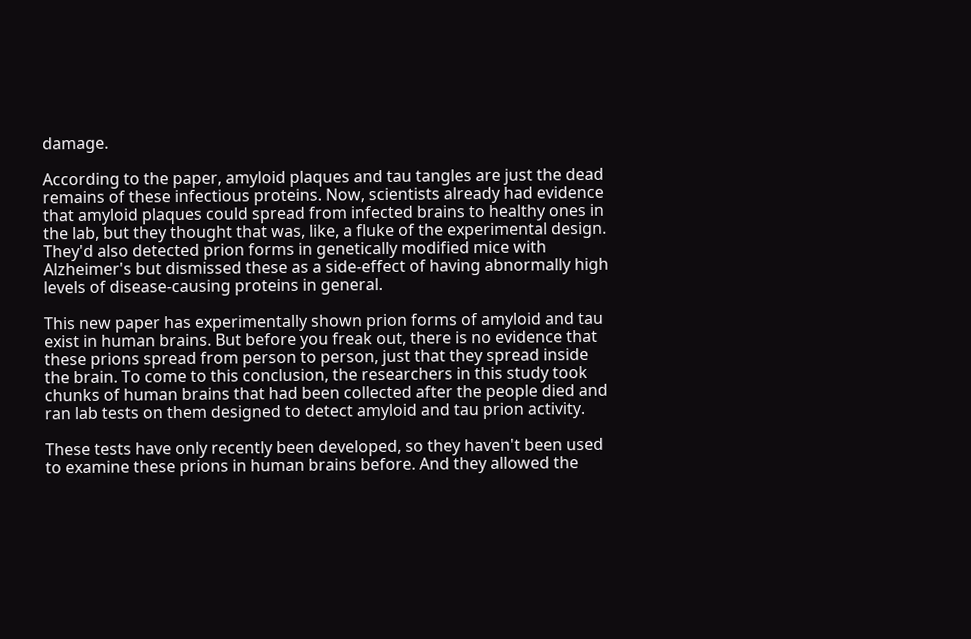damage.

According to the paper, amyloid plaques and tau tangles are just the dead remains of these infectious proteins. Now, scientists already had evidence that amyloid plaques could spread from infected brains to healthy ones in the lab, but they thought that was, like, a fluke of the experimental design. They'd also detected prion forms in genetically modified mice with Alzheimer's but dismissed these as a side-effect of having abnormally high levels of disease-causing proteins in general.

This new paper has experimentally shown prion forms of amyloid and tau exist in human brains. But before you freak out, there is no evidence that these prions spread from person to person, just that they spread inside the brain. To come to this conclusion, the researchers in this study took chunks of human brains that had been collected after the people died and ran lab tests on them designed to detect amyloid and tau prion activity.

These tests have only recently been developed, so they haven't been used to examine these prions in human brains before. And they allowed the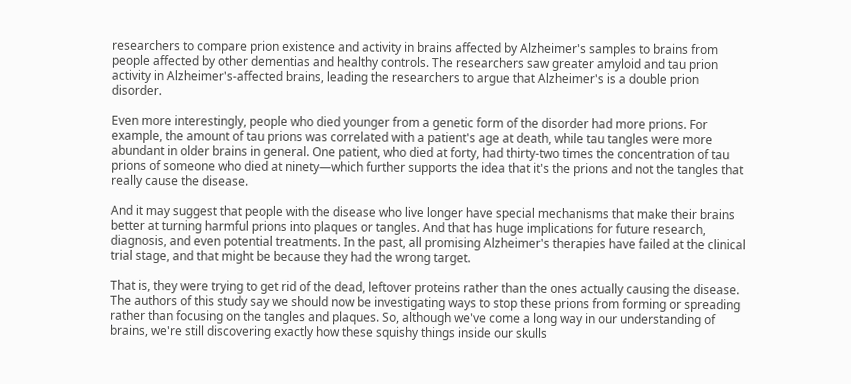researchers to compare prion existence and activity in brains affected by Alzheimer's samples to brains from people affected by other dementias and healthy controls. The researchers saw greater amyloid and tau prion activity in Alzheimer's-affected brains, leading the researchers to argue that Alzheimer's is a double prion disorder.

Even more interestingly, people who died younger from a genetic form of the disorder had more prions. For example, the amount of tau prions was correlated with a patient's age at death, while tau tangles were more abundant in older brains in general. One patient, who died at forty, had thirty-two times the concentration of tau prions of someone who died at ninety—which further supports the idea that it's the prions and not the tangles that really cause the disease.

And it may suggest that people with the disease who live longer have special mechanisms that make their brains better at turning harmful prions into plaques or tangles. And that has huge implications for future research, diagnosis, and even potential treatments. In the past, all promising Alzheimer's therapies have failed at the clinical trial stage, and that might be because they had the wrong target.

That is, they were trying to get rid of the dead, leftover proteins rather than the ones actually causing the disease. The authors of this study say we should now be investigating ways to stop these prions from forming or spreading rather than focusing on the tangles and plaques. So, although we've come a long way in our understanding of brains, we're still discovering exactly how these squishy things inside our skulls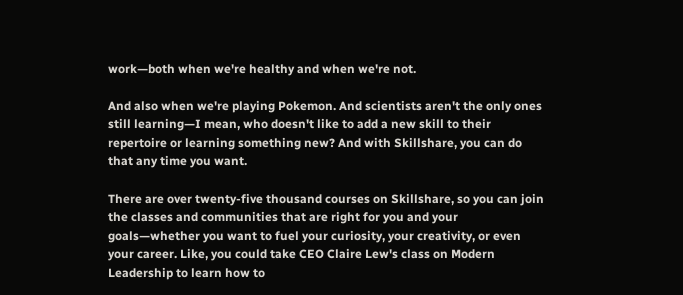work—both when we're healthy and when we're not.

And also when we're playing Pokemon. And scientists aren't the only ones still learning—I mean, who doesn't like to add a new skill to their repertoire or learning something new? And with Skillshare, you can do that any time you want.

There are over twenty-five thousand courses on Skillshare, so you can join the classes and communities that are right for you and your goals—whether you want to fuel your curiosity, your creativity, or even your career. Like, you could take CEO Claire Lew's class on Modern Leadership to learn how to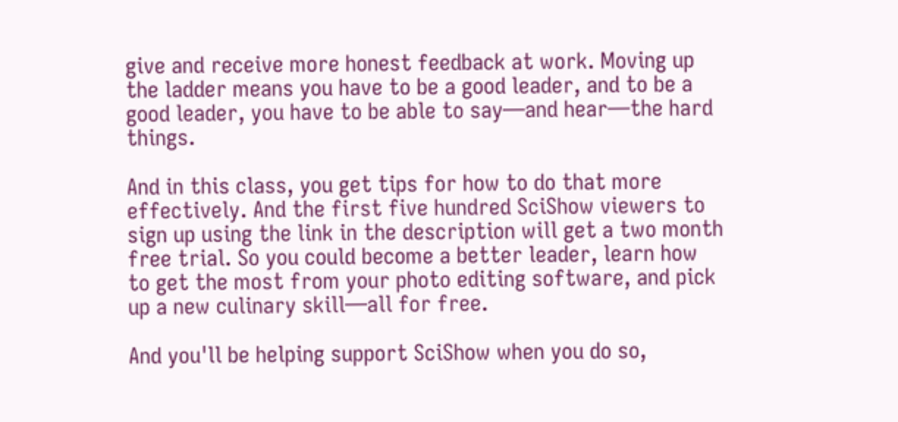give and receive more honest feedback at work. Moving up the ladder means you have to be a good leader, and to be a good leader, you have to be able to say—and hear—the hard things.

And in this class, you get tips for how to do that more effectively. And the first five hundred SciShow viewers to sign up using the link in the description will get a two month free trial. So you could become a better leader, learn how to get the most from your photo editing software, and pick up a new culinary skill—all for free.

And you'll be helping support SciShow when you do so,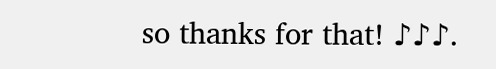so thanks for that! ♪♪♪.